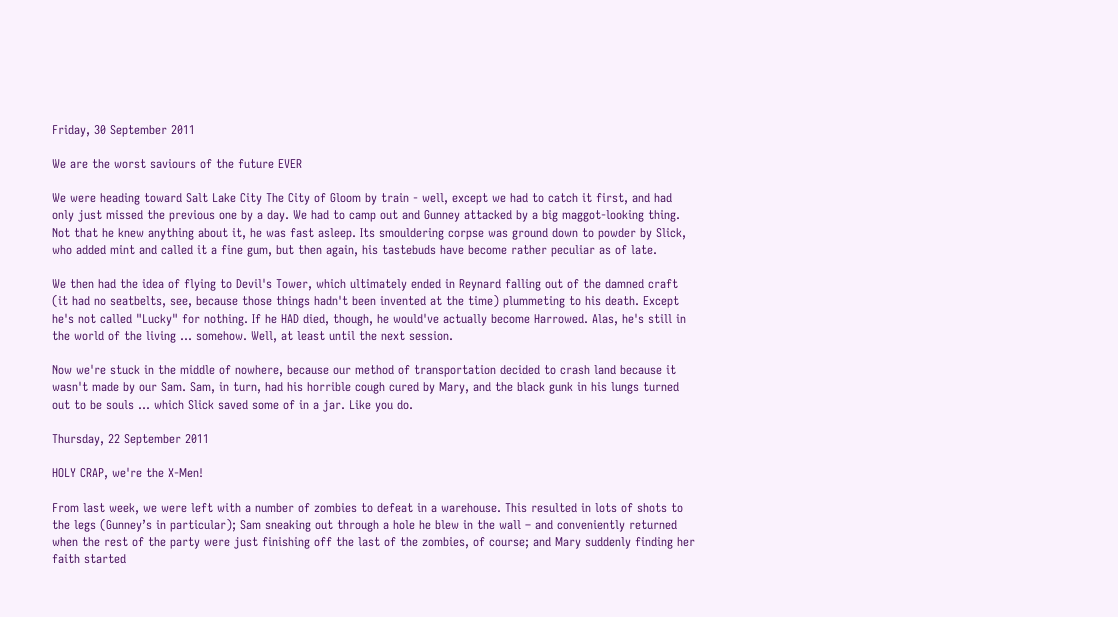Friday, 30 September 2011

We are the worst saviours of the future EVER

We were heading toward Salt Lake City The City of Gloom by train - well, except we had to catch it first, and had only just missed the previous one by a day. We had to camp out and Gunney attacked by a big maggot-looking thing. Not that he knew anything about it, he was fast asleep. Its smouldering corpse was ground down to powder by Slick, who added mint and called it a fine gum, but then again, his tastebuds have become rather peculiar as of late.

We then had the idea of flying to Devil's Tower, which ultimately ended in Reynard falling out of the damned craft (it had no seatbelts, see, because those things hadn't been invented at the time) plummeting to his death. Except he's not called "Lucky" for nothing. If he HAD died, though, he would've actually become Harrowed. Alas, he's still in the world of the living ... somehow. Well, at least until the next session.

Now we're stuck in the middle of nowhere, because our method of transportation decided to crash land because it wasn't made by our Sam. Sam, in turn, had his horrible cough cured by Mary, and the black gunk in his lungs turned out to be souls ... which Slick saved some of in a jar. Like you do.

Thursday, 22 September 2011

HOLY CRAP, we're the X-Men!

From last week, we were left with a number of zombies to defeat in a warehouse. This resulted in lots of shots to the legs (Gunney’s in particular); Sam sneaking out through a hole he blew in the wall – and conveniently returned when the rest of the party were just finishing off the last of the zombies, of course; and Mary suddenly finding her faith started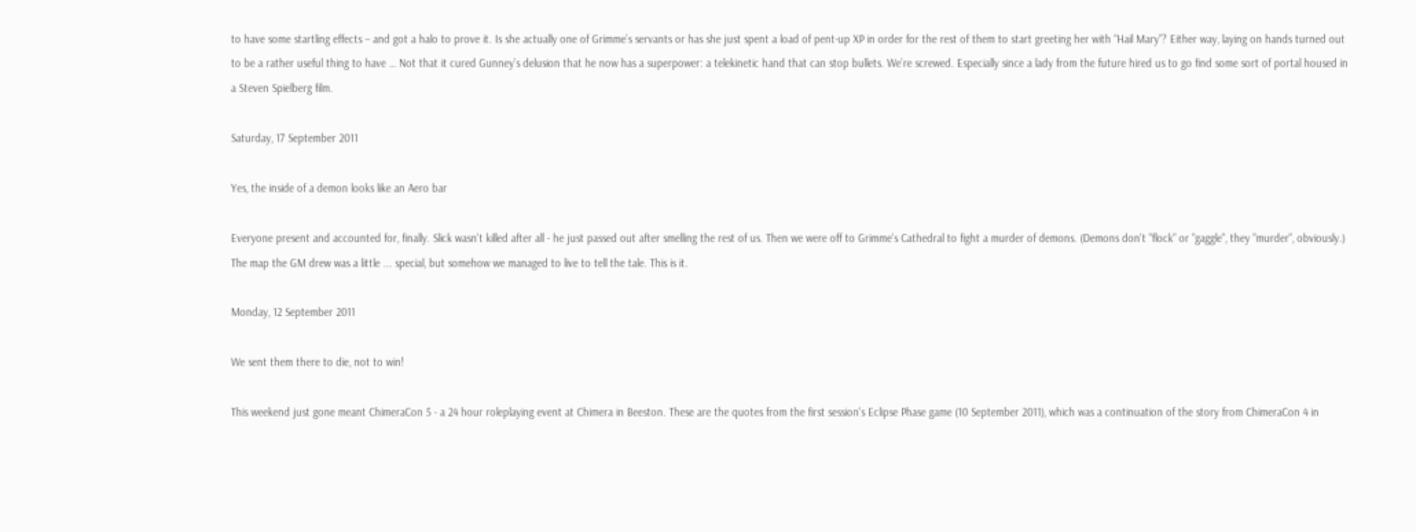to have some startling effects – and got a halo to prove it. Is she actually one of Grimme’s servants or has she just spent a load of pent-up XP in order for the rest of them to start greeting her with “Hail Mary”? Either way, laying on hands turned out to be a rather useful thing to have … Not that it cured Gunney’s delusion that he now has a superpower: a telekinetic hand that can stop bullets. We’re screwed. Especially since a lady from the future hired us to go find some sort of portal housed in a Steven Spielberg film.

Saturday, 17 September 2011

Yes, the inside of a demon looks like an Aero bar

Everyone present and accounted for, finally. Slick wasn't killed after all - he just passed out after smelling the rest of us. Then we were off to Grimme's Cathedral to fight a murder of demons. (Demons don't "flock" or "gaggle", they "murder", obviously.) The map the GM drew was a little ... special, but somehow we managed to live to tell the tale. This is it.

Monday, 12 September 2011

We sent them there to die, not to win!

This weekend just gone meant ChimeraCon 5 - a 24 hour roleplaying event at Chimera in Beeston. These are the quotes from the first session's Eclipse Phase game (10 September 2011), which was a continuation of the story from ChimeraCon 4 in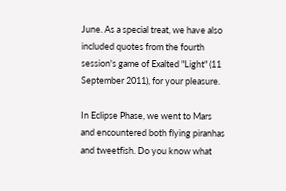June. As a special treat, we have also included quotes from the fourth session's game of Exalted "Light" (11 September 2011), for your pleasure.

In Eclipse Phase, we went to Mars and encountered both flying piranhas and tweetfish. Do you know what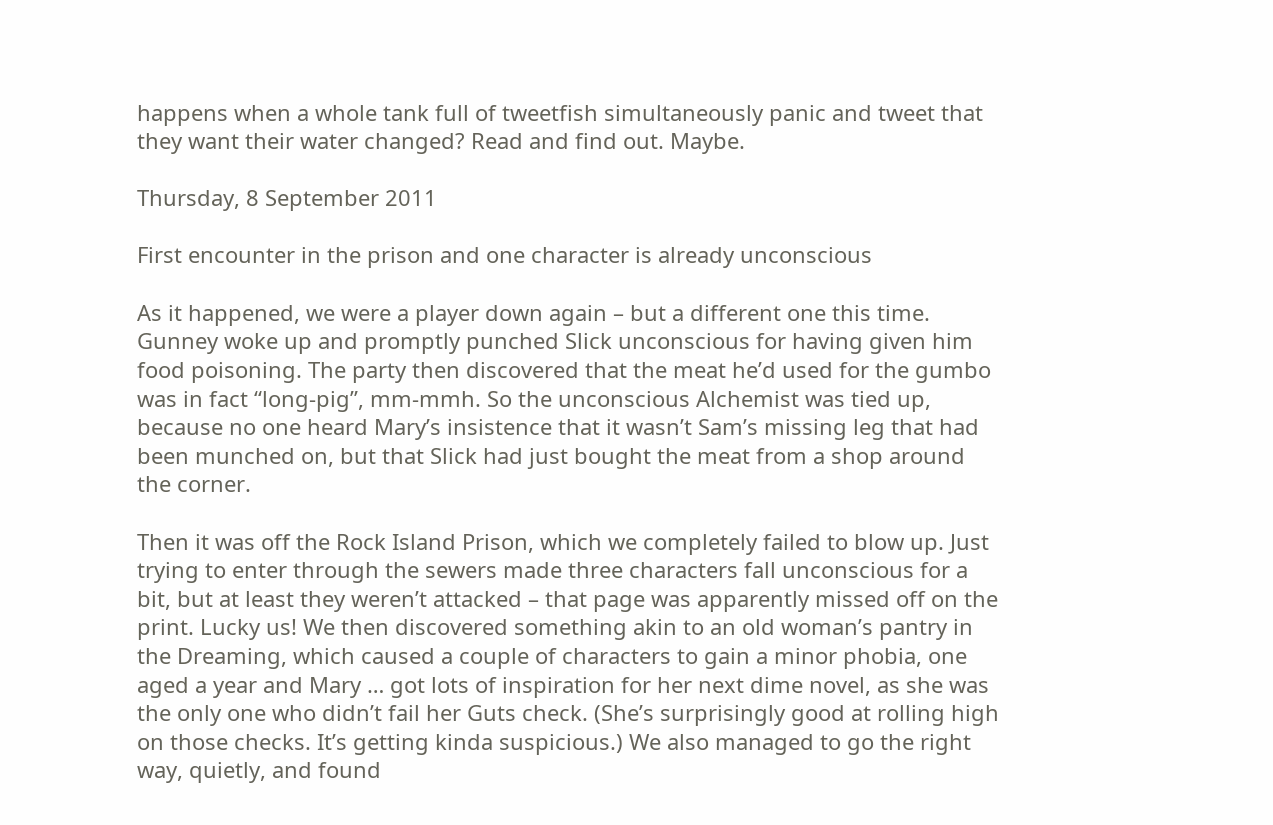happens when a whole tank full of tweetfish simultaneously panic and tweet that they want their water changed? Read and find out. Maybe.

Thursday, 8 September 2011

First encounter in the prison and one character is already unconscious

As it happened, we were a player down again – but a different one this time. Gunney woke up and promptly punched Slick unconscious for having given him food poisoning. The party then discovered that the meat he’d used for the gumbo was in fact “long-pig”, mm-mmh. So the unconscious Alchemist was tied up, because no one heard Mary’s insistence that it wasn’t Sam’s missing leg that had been munched on, but that Slick had just bought the meat from a shop around the corner.

Then it was off the Rock Island Prison, which we completely failed to blow up. Just trying to enter through the sewers made three characters fall unconscious for a bit, but at least they weren’t attacked – that page was apparently missed off on the print. Lucky us! We then discovered something akin to an old woman’s pantry in the Dreaming, which caused a couple of characters to gain a minor phobia, one aged a year and Mary … got lots of inspiration for her next dime novel, as she was the only one who didn’t fail her Guts check. (She’s surprisingly good at rolling high on those checks. It’s getting kinda suspicious.) We also managed to go the right way, quietly, and found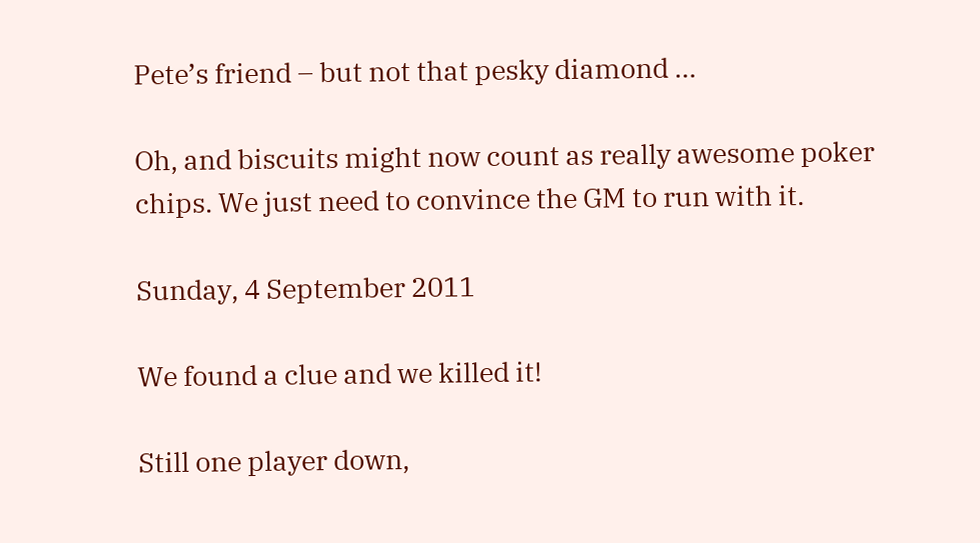Pete’s friend – but not that pesky diamond …

Oh, and biscuits might now count as really awesome poker chips. We just need to convince the GM to run with it.

Sunday, 4 September 2011

We found a clue and we killed it!

Still one player down,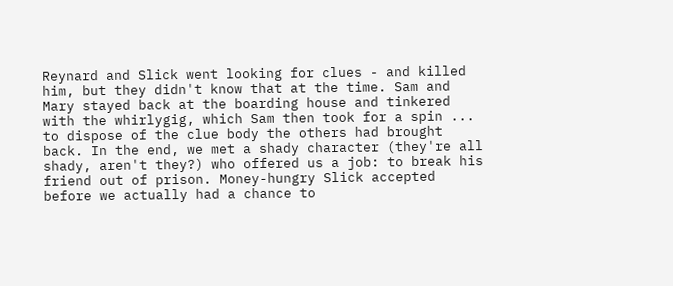Reynard and Slick went looking for clues - and killed him, but they didn't know that at the time. Sam and Mary stayed back at the boarding house and tinkered with the whirlygig, which Sam then took for a spin ... to dispose of the clue body the others had brought back. In the end, we met a shady character (they're all shady, aren't they?) who offered us a job: to break his friend out of prison. Money-hungry Slick accepted before we actually had a chance to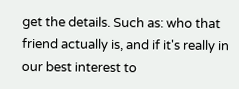get the details. Such as: who that friend actually is, and if it's really in our best interest to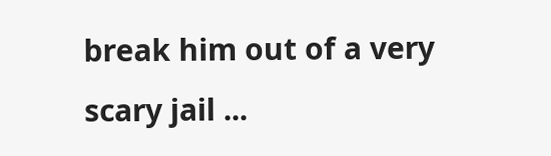break him out of a very scary jail ...